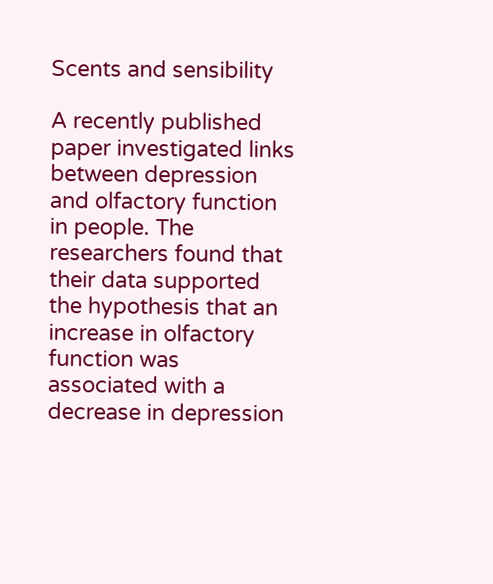Scents and sensibility

A recently published paper investigated links between depression and olfactory function in people. The researchers found that their data supported the hypothesis that an increase in olfactory function was associated with a decrease in depression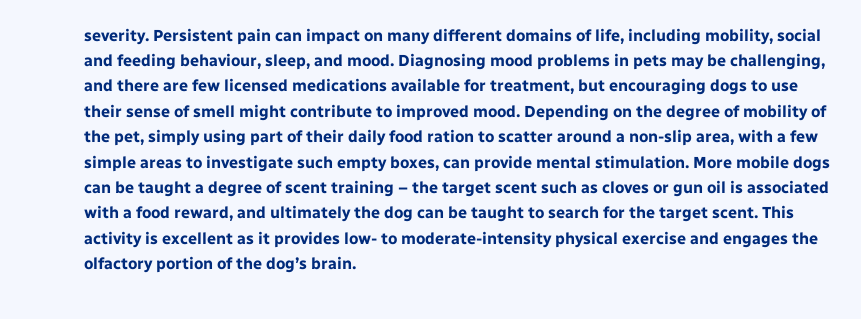severity. Persistent pain can impact on many different domains of life, including mobility, social and feeding behaviour, sleep, and mood. Diagnosing mood problems in pets may be challenging, and there are few licensed medications available for treatment, but encouraging dogs to use their sense of smell might contribute to improved mood. Depending on the degree of mobility of the pet, simply using part of their daily food ration to scatter around a non-slip area, with a few simple areas to investigate such empty boxes, can provide mental stimulation. More mobile dogs can be taught a degree of scent training – the target scent such as cloves or gun oil is associated with a food reward, and ultimately the dog can be taught to search for the target scent. This activity is excellent as it provides low- to moderate-intensity physical exercise and engages the olfactory portion of the dog’s brain.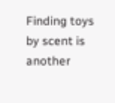Finding toys by scent is another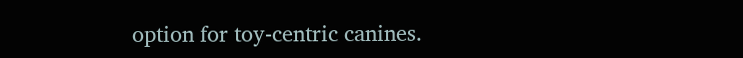option for toy-centric canines.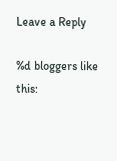Leave a Reply

%d bloggers like this: